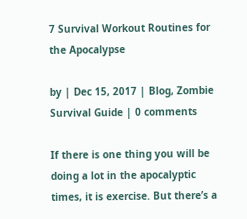7 Survival Workout Routines for the Apocalypse

by | Dec 15, 2017 | Blog, Zombie Survival Guide | 0 comments

If there is one thing you will be doing a lot in the apocalyptic times, it is exercise. But there’s a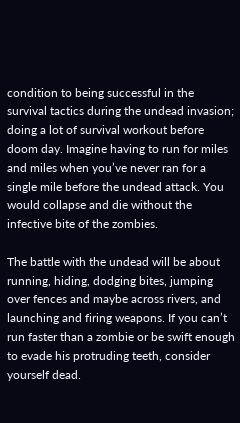condition to being successful in the survival tactics during the undead invasion; doing a lot of survival workout before doom day. Imagine having to run for miles and miles when you’ve never ran for a single mile before the undead attack. You would collapse and die without the infective bite of the zombies.

The battle with the undead will be about running, hiding, dodging bites, jumping over fences and maybe across rivers, and launching and firing weapons. If you can’t run faster than a zombie or be swift enough to evade his protruding teeth, consider yourself dead.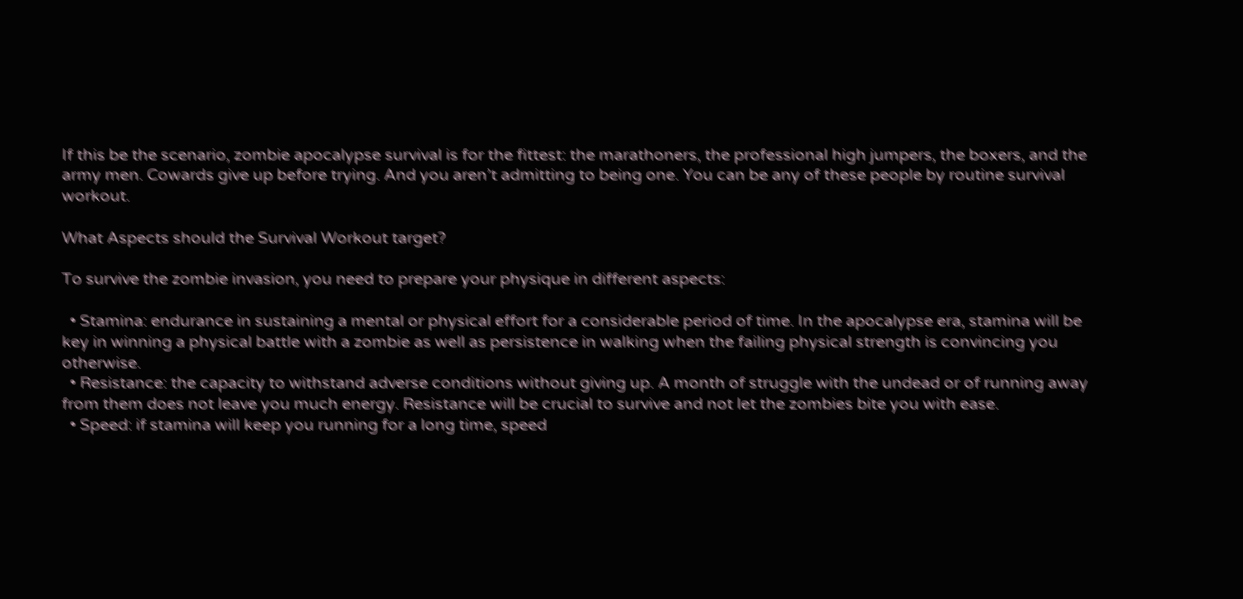If this be the scenario, zombie apocalypse survival is for the fittest: the marathoners, the professional high jumpers, the boxers, and the army men. Cowards give up before trying. And you aren’t admitting to being one. You can be any of these people by routine survival workout.

What Aspects should the Survival Workout target?

To survive the zombie invasion, you need to prepare your physique in different aspects:

  • Stamina: endurance in sustaining a mental or physical effort for a considerable period of time. In the apocalypse era, stamina will be key in winning a physical battle with a zombie as well as persistence in walking when the failing physical strength is convincing you otherwise.
  • Resistance: the capacity to withstand adverse conditions without giving up. A month of struggle with the undead or of running away from them does not leave you much energy. Resistance will be crucial to survive and not let the zombies bite you with ease.
  • Speed: if stamina will keep you running for a long time, speed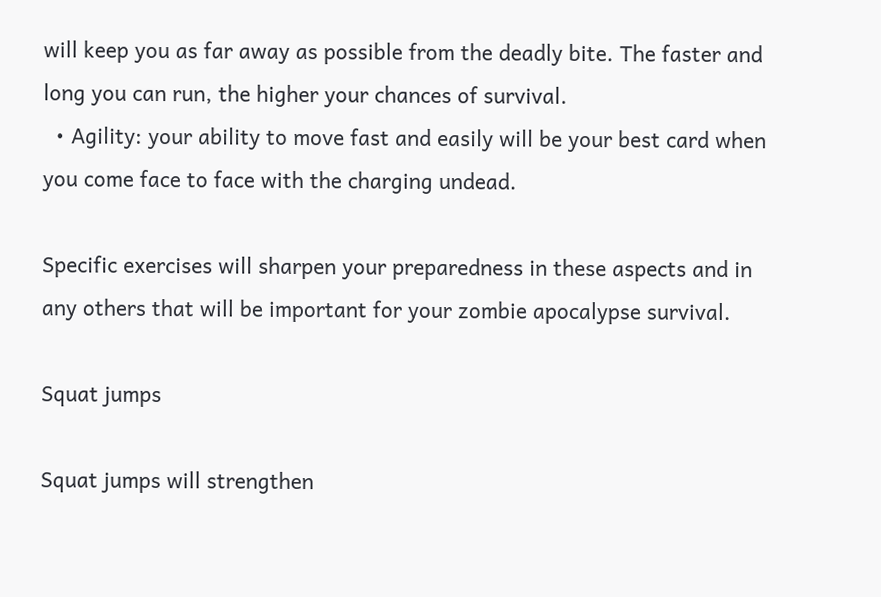will keep you as far away as possible from the deadly bite. The faster and long you can run, the higher your chances of survival.
  • Agility: your ability to move fast and easily will be your best card when you come face to face with the charging undead.

Specific exercises will sharpen your preparedness in these aspects and in any others that will be important for your zombie apocalypse survival.

Squat jumps

Squat jumps will strengthen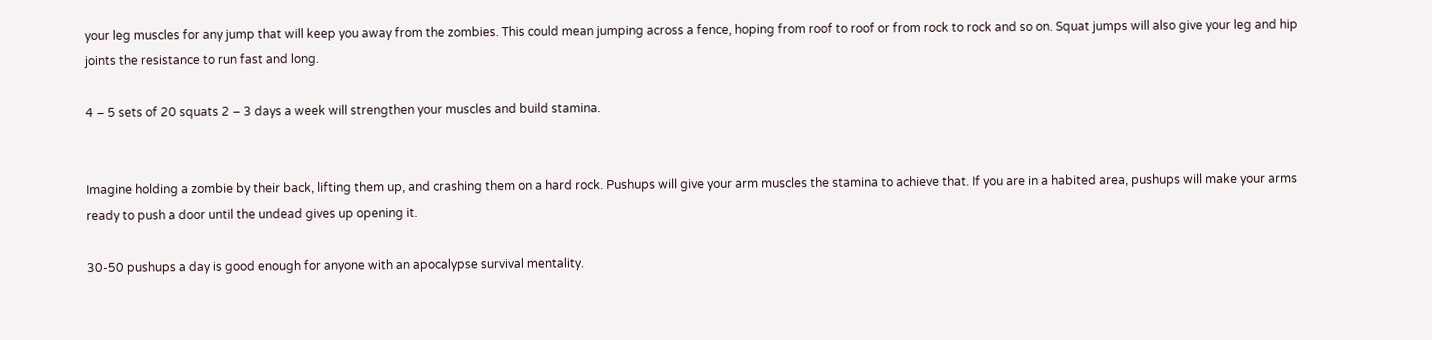your leg muscles for any jump that will keep you away from the zombies. This could mean jumping across a fence, hoping from roof to roof or from rock to rock and so on. Squat jumps will also give your leg and hip joints the resistance to run fast and long.

4 – 5 sets of 20 squats 2 – 3 days a week will strengthen your muscles and build stamina.


Imagine holding a zombie by their back, lifting them up, and crashing them on a hard rock. Pushups will give your arm muscles the stamina to achieve that. If you are in a habited area, pushups will make your arms ready to push a door until the undead gives up opening it.

30-50 pushups a day is good enough for anyone with an apocalypse survival mentality.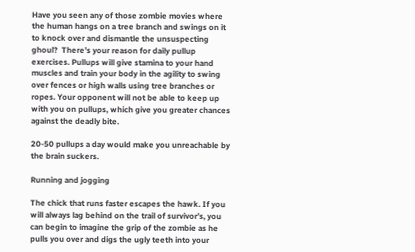Have you seen any of those zombie movies where the human hangs on a tree branch and swings on it to knock over and dismantle the unsuspecting ghoul?  There’s your reason for daily pullup exercises. Pullups will give stamina to your hand muscles and train your body in the agility to swing over fences or high walls using tree branches or ropes. Your opponent will not be able to keep up with you on pullups, which give you greater chances against the deadly bite.

20-50 pullups a day would make you unreachable by the brain suckers.

Running and jogging

The chick that runs faster escapes the hawk. If you will always lag behind on the trail of survivor’s, you can begin to imagine the grip of the zombie as he pulls you over and digs the ugly teeth into your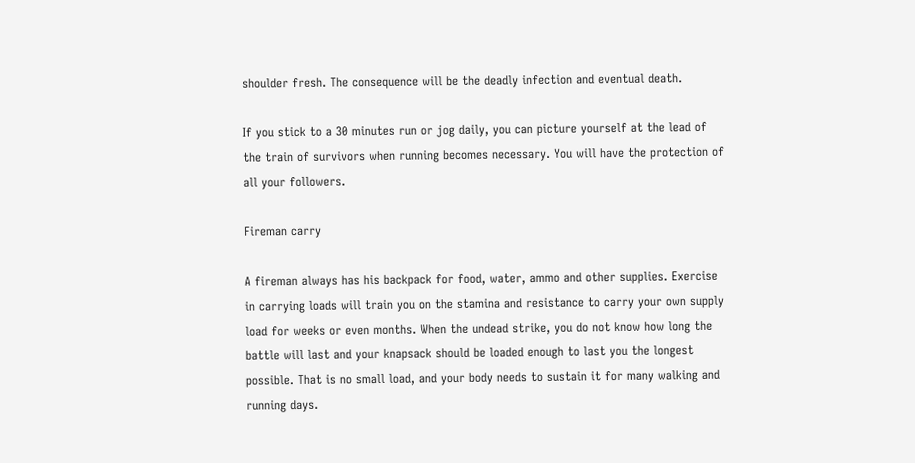shoulder fresh. The consequence will be the deadly infection and eventual death.

If you stick to a 30 minutes run or jog daily, you can picture yourself at the lead of the train of survivors when running becomes necessary. You will have the protection of all your followers.

Fireman carry

A fireman always has his backpack for food, water, ammo and other supplies. Exercise in carrying loads will train you on the stamina and resistance to carry your own supply load for weeks or even months. When the undead strike, you do not know how long the battle will last and your knapsack should be loaded enough to last you the longest possible. That is no small load, and your body needs to sustain it for many walking and running days.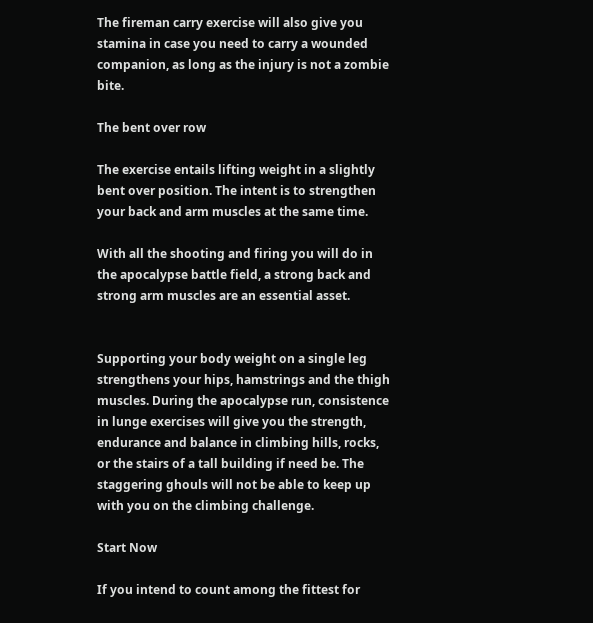The fireman carry exercise will also give you stamina in case you need to carry a wounded companion, as long as the injury is not a zombie bite.

The bent over row

The exercise entails lifting weight in a slightly bent over position. The intent is to strengthen your back and arm muscles at the same time.

With all the shooting and firing you will do in the apocalypse battle field, a strong back and strong arm muscles are an essential asset.


Supporting your body weight on a single leg strengthens your hips, hamstrings and the thigh muscles. During the apocalypse run, consistence in lunge exercises will give you the strength, endurance and balance in climbing hills, rocks, or the stairs of a tall building if need be. The staggering ghouls will not be able to keep up with you on the climbing challenge.

Start Now

If you intend to count among the fittest for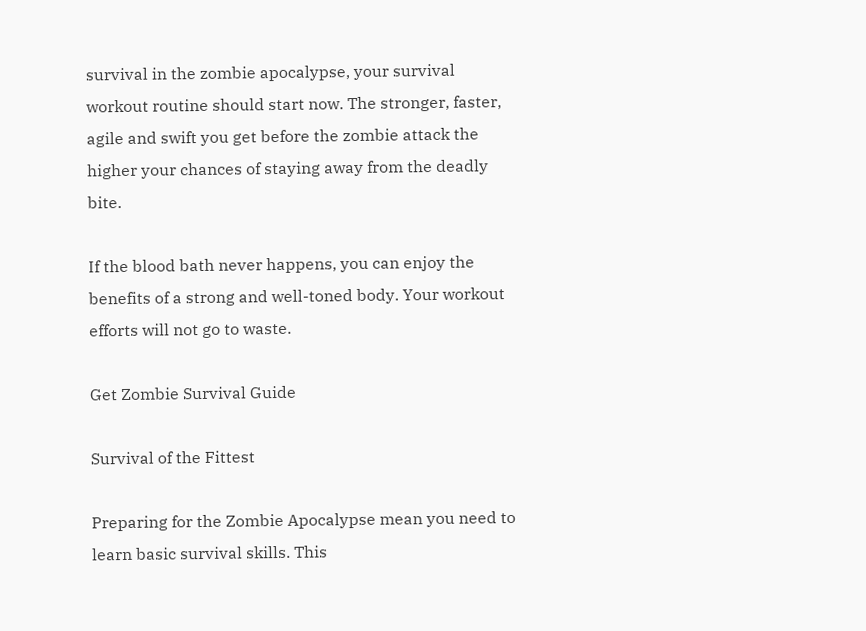survival in the zombie apocalypse, your survival workout routine should start now. The stronger, faster, agile and swift you get before the zombie attack the higher your chances of staying away from the deadly bite.

If the blood bath never happens, you can enjoy the benefits of a strong and well-toned body. Your workout efforts will not go to waste.

Get Zombie Survival Guide

Survival of the Fittest

Preparing for the Zombie Apocalypse mean you need to learn basic survival skills. This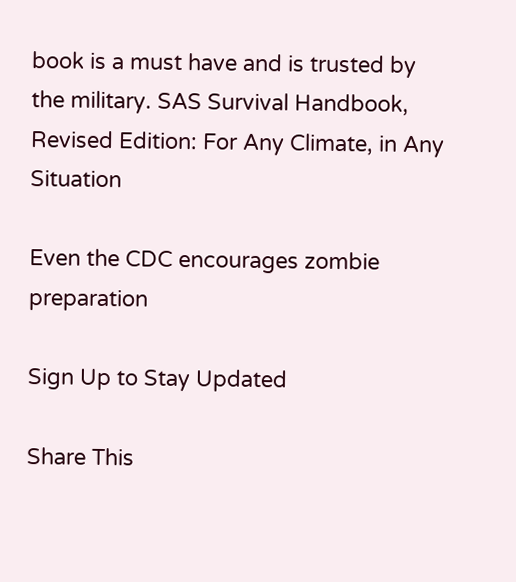book is a must have and is trusted by the military. SAS Survival Handbook, Revised Edition: For Any Climate, in Any Situation

Even the CDC encourages zombie preparation

Sign Up to Stay Updated

Share This